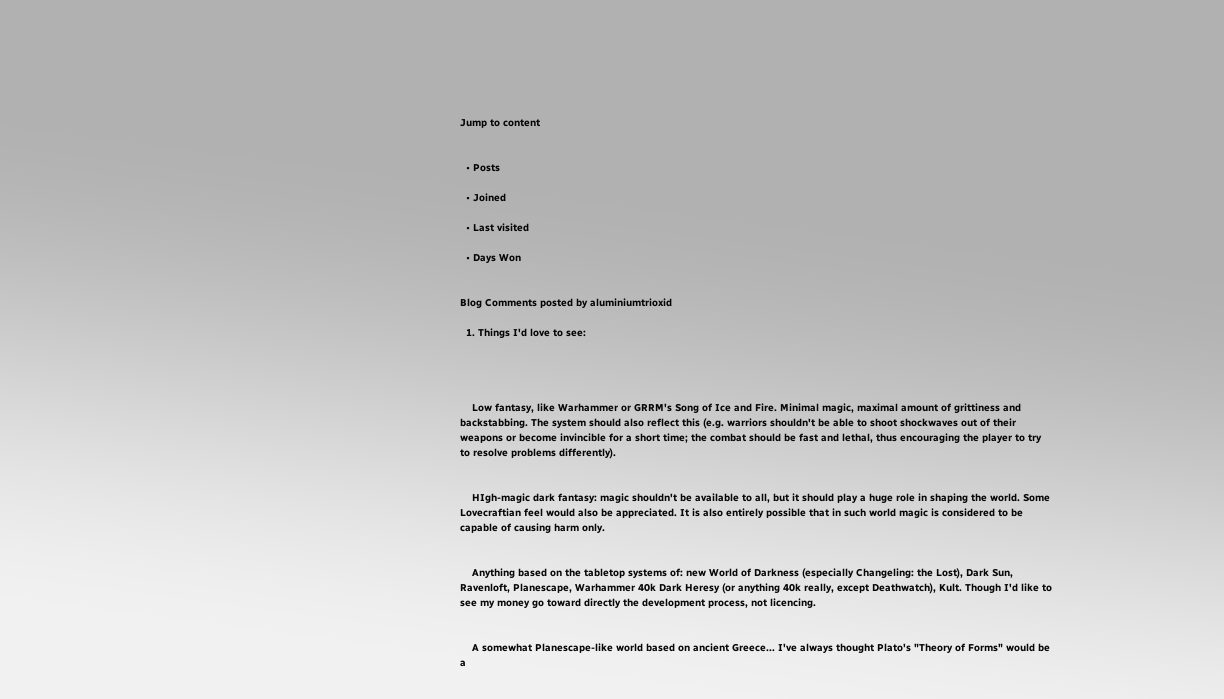Jump to content


  • Posts

  • Joined

  • Last visited

  • Days Won


Blog Comments posted by aluminiumtrioxid

  1. Things I'd love to see:




    Low fantasy, like Warhammer or GRRM's Song of Ice and Fire. Minimal magic, maximal amount of grittiness and backstabbing. The system should also reflect this (e.g. warriors shouldn't be able to shoot shockwaves out of their weapons or become invincible for a short time; the combat should be fast and lethal, thus encouraging the player to try to resolve problems differently).


    HIgh-magic dark fantasy: magic shouldn't be available to all, but it should play a huge role in shaping the world. Some Lovecraftian feel would also be appreciated. It is also entirely possible that in such world magic is considered to be capable of causing harm only.


    Anything based on the tabletop systems of: new World of Darkness (especially Changeling: the Lost), Dark Sun, Ravenloft, Planescape, Warhammer 40k Dark Heresy (or anything 40k really, except Deathwatch), Kult. Though I'd like to see my money go toward directly the development process, not licencing.


    A somewhat Planescape-like world based on ancient Greece... I've always thought Plato's "Theory of Forms" would be a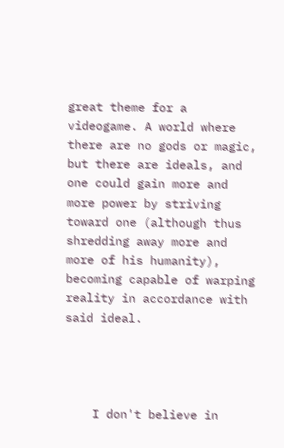great theme for a videogame. A world where there are no gods or magic, but there are ideals, and one could gain more and more power by striving toward one (although thus shredding away more and more of his humanity), becoming capable of warping reality in accordance with said ideal.




    I don't believe in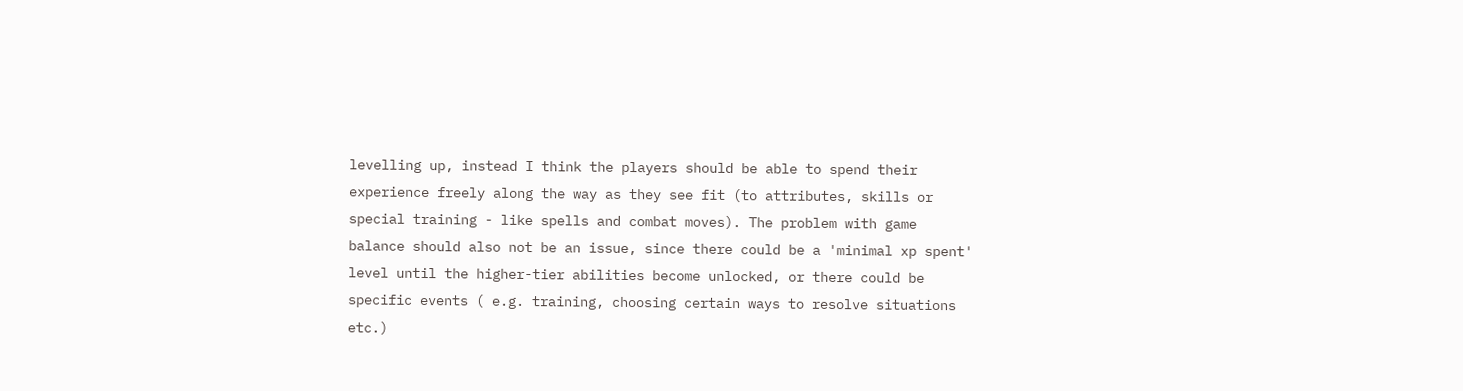levelling up, instead I think the players should be able to spend their experience freely along the way as they see fit (to attributes, skills or special training - like spells and combat moves). The problem with game balance should also not be an issue, since there could be a 'minimal xp spent' level until the higher-tier abilities become unlocked, or there could be specific events ( e.g. training, choosing certain ways to resolve situations etc.)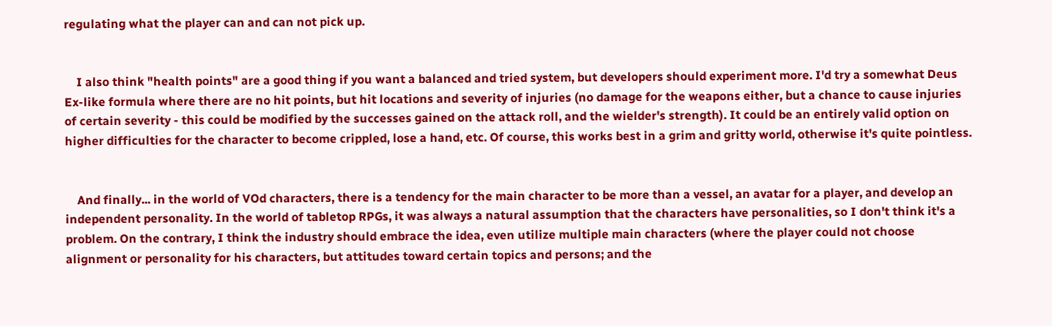regulating what the player can and can not pick up.


    I also think "health points" are a good thing if you want a balanced and tried system, but developers should experiment more. I'd try a somewhat Deus Ex-like formula where there are no hit points, but hit locations and severity of injuries (no damage for the weapons either, but a chance to cause injuries of certain severity - this could be modified by the successes gained on the attack roll, and the wielder's strength). It could be an entirely valid option on higher difficulties for the character to become crippled, lose a hand, etc. Of course, this works best in a grim and gritty world, otherwise it's quite pointless.


    And finally... in the world of VOd characters, there is a tendency for the main character to be more than a vessel, an avatar for a player, and develop an independent personality. In the world of tabletop RPGs, it was always a natural assumption that the characters have personalities, so I don't think it's a problem. On the contrary, I think the industry should embrace the idea, even utilize multiple main characters (where the player could not choose alignment or personality for his characters, but attitudes toward certain topics and persons; and the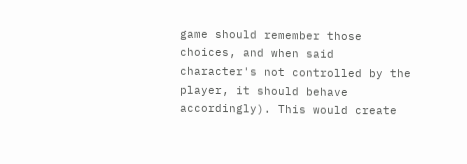game should remember those choices, and when said character's not controlled by the player, it should behave accordingly). This would create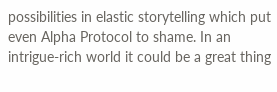possibilities in elastic storytelling which put even Alpha Protocol to shame. In an intrigue-rich world it could be a great thing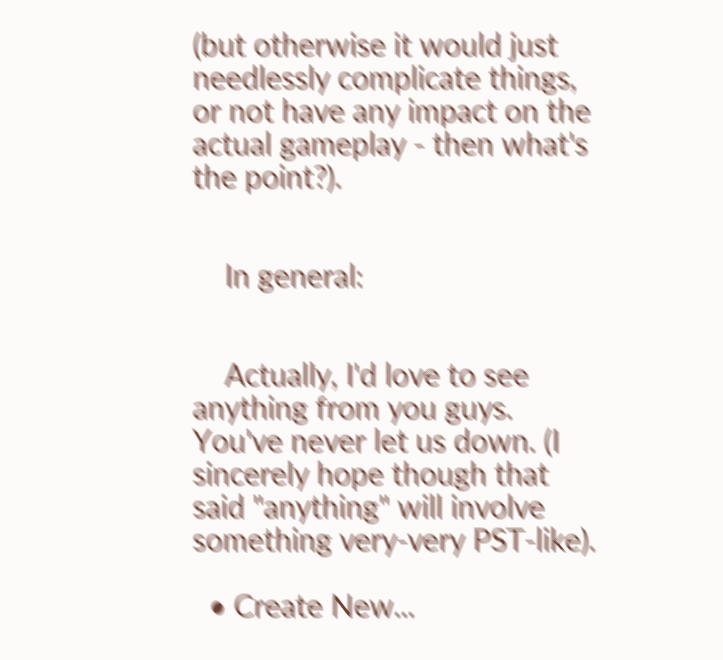(but otherwise it would just needlessly complicate things, or not have any impact on the actual gameplay - then what's the point?).


    In general:


    Actually, I'd love to see anything from you guys. You've never let us down. (I sincerely hope though that said "anything" will involve something very-very PST-like).

  • Create New...